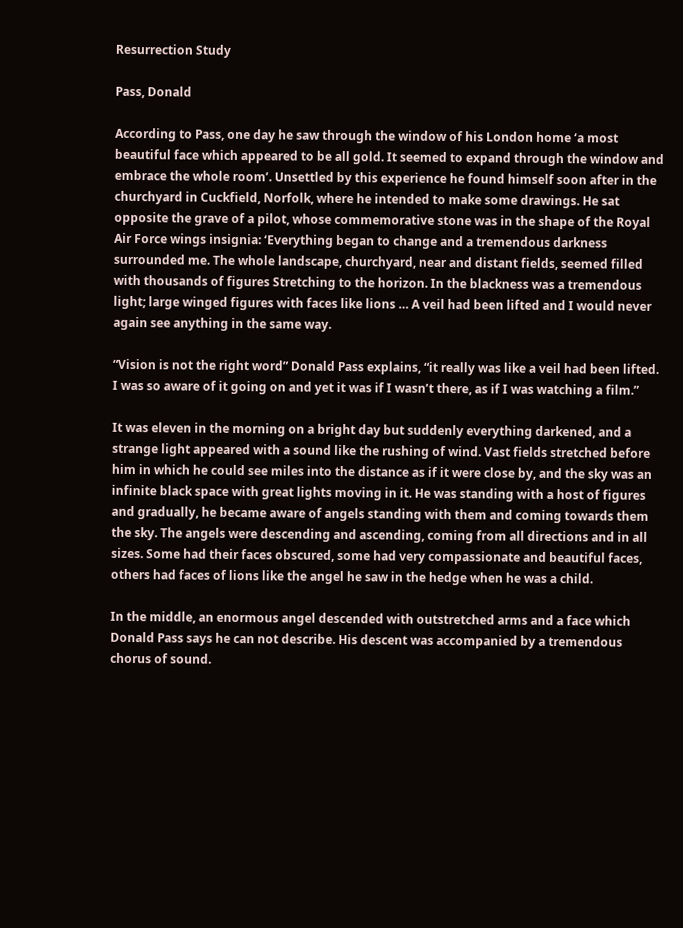Resurrection Study

Pass, Donald

According to Pass, one day he saw through the window of his London home ‘a most beautiful face which appeared to be all gold. It seemed to expand through the window and embrace the whole room’. Unsettled by this experience he found himself soon after in the churchyard in Cuckfield, Norfolk, where he intended to make some drawings. He sat opposite the grave of a pilot, whose commemorative stone was in the shape of the Royal Air Force wings insignia: ‘Everything began to change and a tremendous darkness surrounded me. The whole landscape, churchyard, near and distant fields, seemed filled with thousands of figures Stretching to the horizon. In the blackness was a tremendous light; large winged figures with faces like lions … A veil had been lifted and I would never again see anything in the same way.

“Vision is not the right word” Donald Pass explains, “it really was like a veil had been lifted. I was so aware of it going on and yet it was if I wasn’t there, as if I was watching a film.”

It was eleven in the morning on a bright day but suddenly everything darkened, and a strange light appeared with a sound like the rushing of wind. Vast fields stretched before him in which he could see miles into the distance as if it were close by, and the sky was an infinite black space with great lights moving in it. He was standing with a host of figures and gradually, he became aware of angels standing with them and coming towards them the sky. The angels were descending and ascending, coming from all directions and in all sizes. Some had their faces obscured, some had very compassionate and beautiful faces, others had faces of lions like the angel he saw in the hedge when he was a child.

In the middle, an enormous angel descended with outstretched arms and a face which Donald Pass says he can not describe. His descent was accompanied by a tremendous chorus of sound.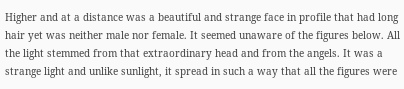Higher and at a distance was a beautiful and strange face in profile that had long hair yet was neither male nor female. It seemed unaware of the figures below. All the light stemmed from that extraordinary head and from the angels. It was a strange light and unlike sunlight, it spread in such a way that all the figures were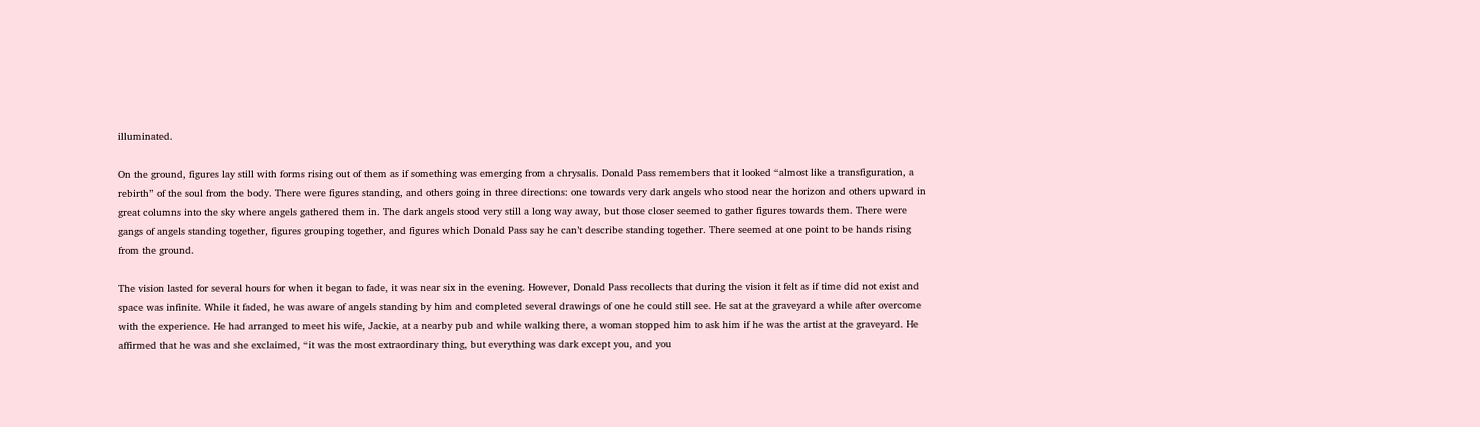illuminated.

On the ground, figures lay still with forms rising out of them as if something was emerging from a chrysalis. Donald Pass remembers that it looked “almost like a transfiguration, a rebirth” of the soul from the body. There were figures standing, and others going in three directions: one towards very dark angels who stood near the horizon and others upward in great columns into the sky where angels gathered them in. The dark angels stood very still a long way away, but those closer seemed to gather figures towards them. There were gangs of angels standing together, figures grouping together, and figures which Donald Pass say he can’t describe standing together. There seemed at one point to be hands rising from the ground.

The vision lasted for several hours for when it began to fade, it was near six in the evening. However, Donald Pass recollects that during the vision it felt as if time did not exist and space was infinite. While it faded, he was aware of angels standing by him and completed several drawings of one he could still see. He sat at the graveyard a while after overcome with the experience. He had arranged to meet his wife, Jackie, at a nearby pub and while walking there, a woman stopped him to ask him if he was the artist at the graveyard. He affirmed that he was and she exclaimed, “it was the most extraordinary thing, but everything was dark except you, and you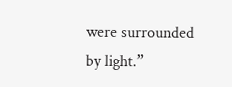were surrounded by light.”